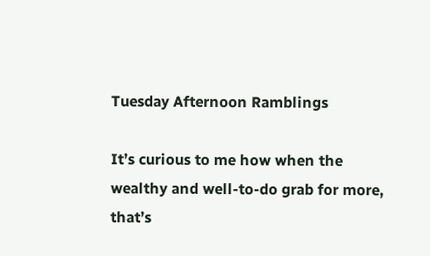Tuesday Afternoon Ramblings

It’s curious to me how when the wealthy and well-to-do grab for more, that’s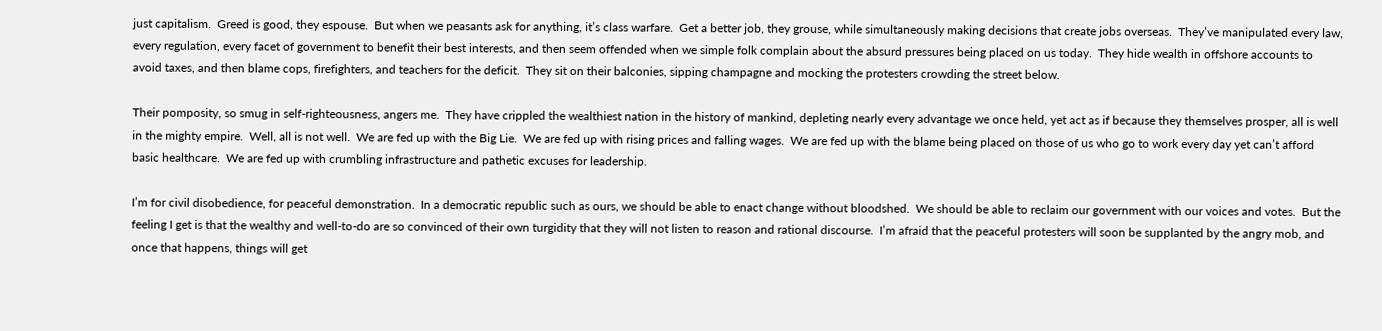just capitalism.  Greed is good, they espouse.  But when we peasants ask for anything, it’s class warfare.  Get a better job, they grouse, while simultaneously making decisions that create jobs overseas.  They’ve manipulated every law, every regulation, every facet of government to benefit their best interests, and then seem offended when we simple folk complain about the absurd pressures being placed on us today.  They hide wealth in offshore accounts to avoid taxes, and then blame cops, firefighters, and teachers for the deficit.  They sit on their balconies, sipping champagne and mocking the protesters crowding the street below.

Their pomposity, so smug in self-righteousness, angers me.  They have crippled the wealthiest nation in the history of mankind, depleting nearly every advantage we once held, yet act as if because they themselves prosper, all is well in the mighty empire.  Well, all is not well.  We are fed up with the Big Lie.  We are fed up with rising prices and falling wages.  We are fed up with the blame being placed on those of us who go to work every day yet can’t afford basic healthcare.  We are fed up with crumbling infrastructure and pathetic excuses for leadership.

I’m for civil disobedience, for peaceful demonstration.  In a democratic republic such as ours, we should be able to enact change without bloodshed.  We should be able to reclaim our government with our voices and votes.  But the feeling I get is that the wealthy and well-to-do are so convinced of their own turgidity that they will not listen to reason and rational discourse.  I’m afraid that the peaceful protesters will soon be supplanted by the angry mob, and once that happens, things will get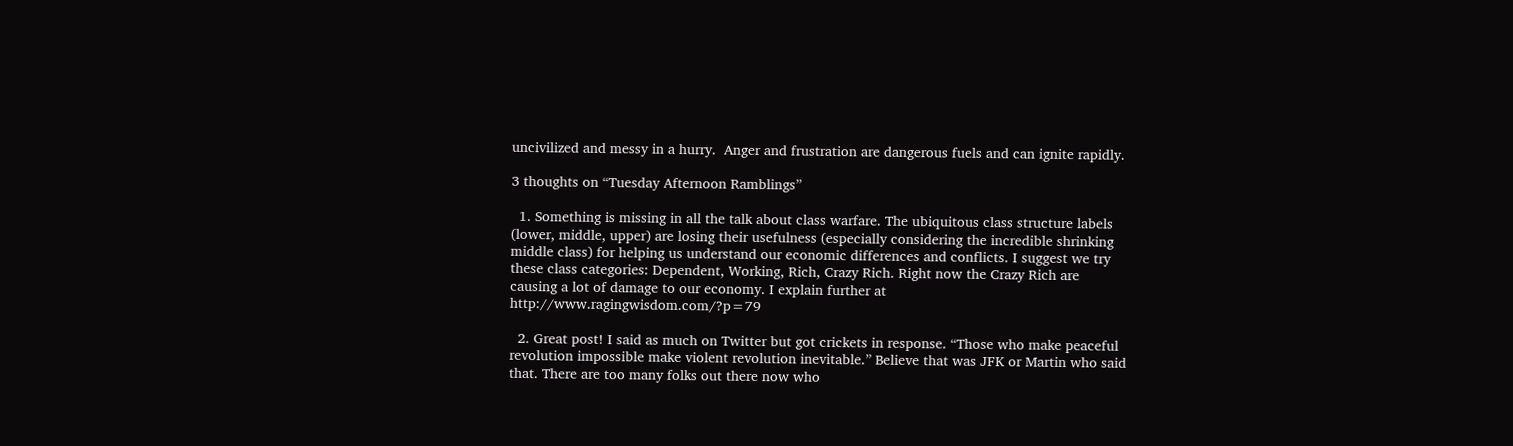uncivilized and messy in a hurry.  Anger and frustration are dangerous fuels and can ignite rapidly.

3 thoughts on “Tuesday Afternoon Ramblings”

  1. Something is missing in all the talk about class warfare. The ubiquitous class structure labels (lower, middle, upper) are losing their usefulness (especially considering the incredible shrinking middle class) for helping us understand our economic differences and conflicts. I suggest we try these class categories: Dependent, Working, Rich, Crazy Rich. Right now the Crazy Rich are causing a lot of damage to our economy. I explain further at http://www.ragingwisdom.com/?p=79

  2. Great post! I said as much on Twitter but got crickets in response. “Those who make peaceful revolution impossible make violent revolution inevitable.” Believe that was JFK or Martin who said that. There are too many folks out there now who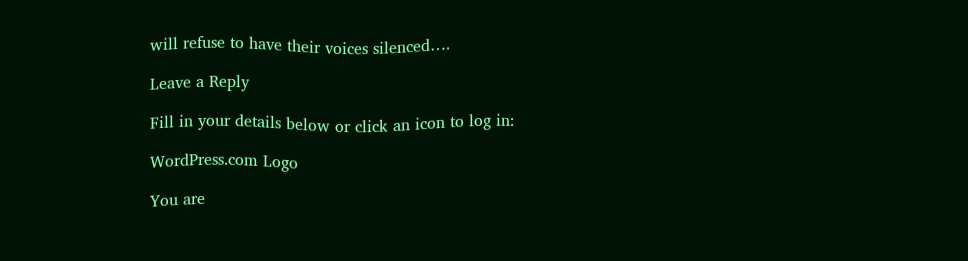will refuse to have their voices silenced….

Leave a Reply

Fill in your details below or click an icon to log in:

WordPress.com Logo

You are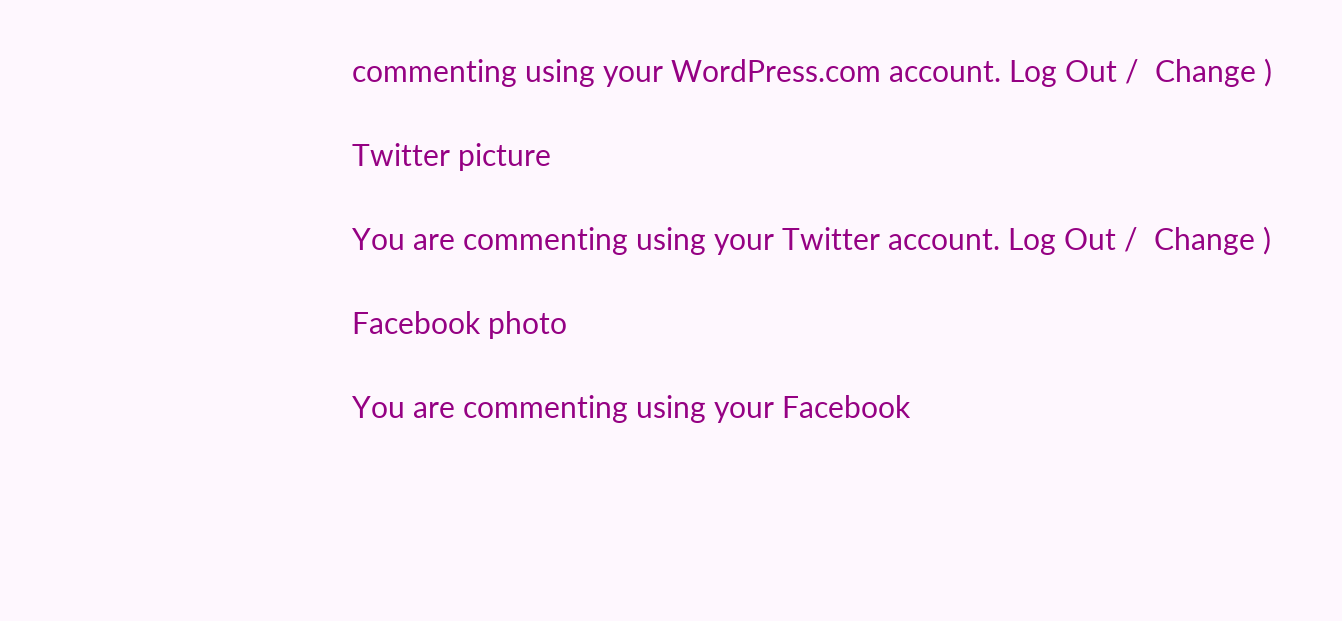commenting using your WordPress.com account. Log Out /  Change )

Twitter picture

You are commenting using your Twitter account. Log Out /  Change )

Facebook photo

You are commenting using your Facebook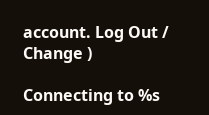account. Log Out /  Change )

Connecting to %s